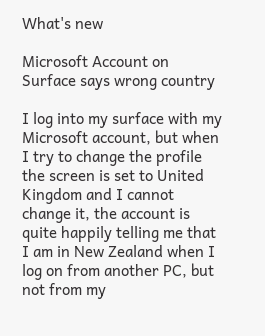What's new

Microsoft Account on Surface says wrong country

I log into my surface with my Microsoft account, but when I try to change the profile the screen is set to United Kingdom and I cannot change it, the account is quite happily telling me that I am in New Zealand when I log on from another PC, but not from my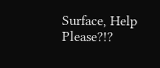Surface, Help Please?!?